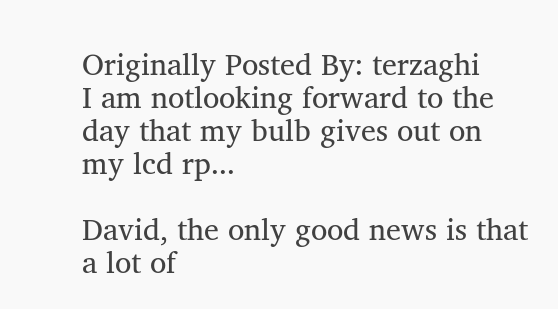Originally Posted By: terzaghi
I am notlooking forward to the day that my bulb gives out on my lcd rp...

David, the only good news is that a lot of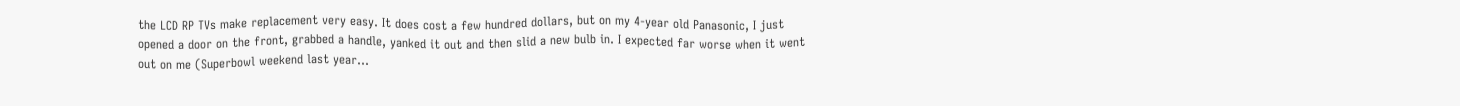the LCD RP TVs make replacement very easy. It does cost a few hundred dollars, but on my 4-year old Panasonic, I just opened a door on the front, grabbed a handle, yanked it out and then slid a new bulb in. I expected far worse when it went out on me (Superbowl weekend last year...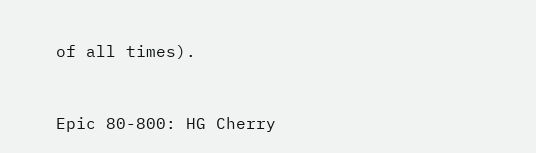of all times).


Epic 80-800: HG Cherry